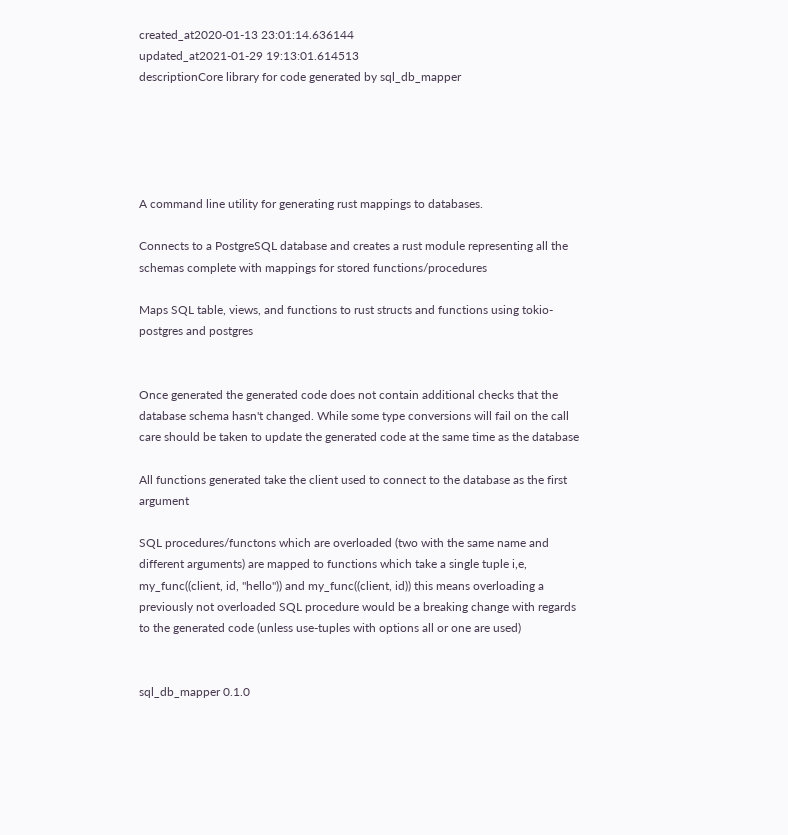created_at2020-01-13 23:01:14.636144
updated_at2021-01-29 19:13:01.614513
descriptionCore library for code generated by sql_db_mapper





A command line utility for generating rust mappings to databases.

Connects to a PostgreSQL database and creates a rust module representing all the schemas complete with mappings for stored functions/procedures

Maps SQL table, views, and functions to rust structs and functions using tokio-postgres and postgres


Once generated the generated code does not contain additional checks that the database schema hasn't changed. While some type conversions will fail on the call care should be taken to update the generated code at the same time as the database

All functions generated take the client used to connect to the database as the first argument

SQL procedures/functons which are overloaded (two with the same name and different arguments) are mapped to functions which take a single tuple i,e, my_func((client, id, "hello")) and my_func((client, id)) this means overloading a previously not overloaded SQL procedure would be a breaking change with regards to the generated code (unless use-tuples with options all or one are used)


sql_db_mapper 0.1.0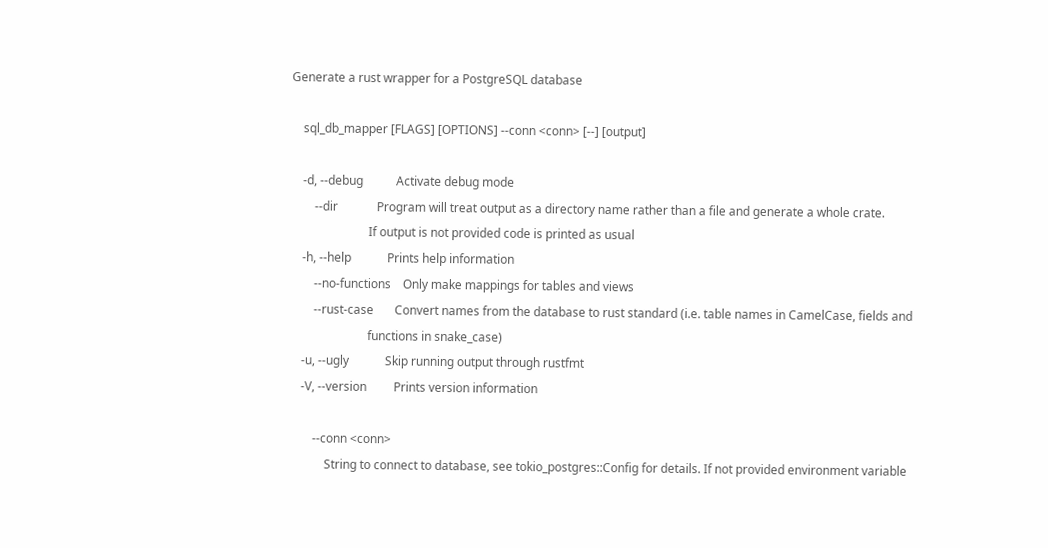Generate a rust wrapper for a PostgreSQL database

    sql_db_mapper [FLAGS] [OPTIONS] --conn <conn> [--] [output]

    -d, --debug           Activate debug mode
        --dir             Program will treat output as a directory name rather than a file and generate a whole crate.
                          If output is not provided code is printed as usual
    -h, --help            Prints help information
        --no-functions    Only make mappings for tables and views
        --rust-case       Convert names from the database to rust standard (i.e. table names in CamelCase, fields and
                          functions in snake_case)
    -u, --ugly            Skip running output through rustfmt
    -V, --version         Prints version information

        --conn <conn>
            String to connect to database, see tokio_postgres::Config for details. If not provided environment variable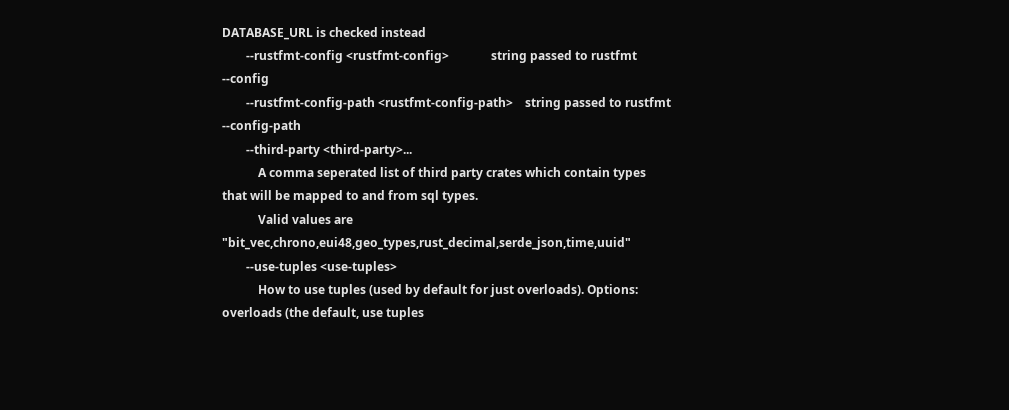DATABASE_URL is checked instead
        --rustfmt-config <rustfmt-config>              string passed to rustfmt --config
        --rustfmt-config-path <rustfmt-config-path>    string passed to rustfmt --config-path
        --third-party <third-party>...
            A comma seperated list of third party crates which contain types that will be mapped to and from sql types.
            Valid values are "bit_vec,chrono,eui48,geo_types,rust_decimal,serde_json,time,uuid"
        --use-tuples <use-tuples>
            How to use tuples (used by default for just overloads). Options: overloads (the default, use tuples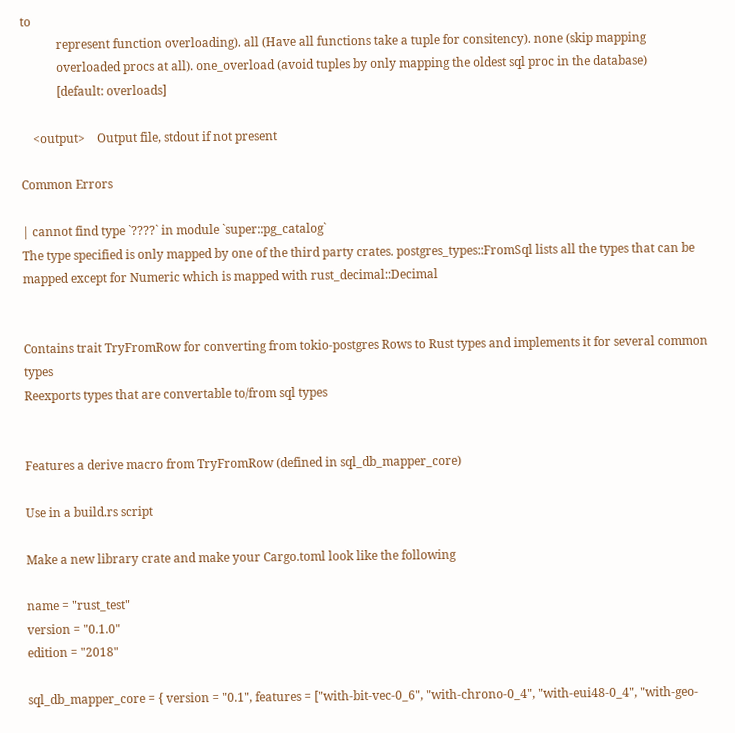to
            represent function overloading). all (Have all functions take a tuple for consitency). none (skip mapping
            overloaded procs at all). one_overload (avoid tuples by only mapping the oldest sql proc in the database)
            [default: overloads]

    <output>    Output file, stdout if not present

Common Errors

| cannot find type `????` in module `super::pg_catalog`
The type specified is only mapped by one of the third party crates. postgres_types::FromSql lists all the types that can be mapped except for Numeric which is mapped with rust_decimal::Decimal


Contains trait TryFromRow for converting from tokio-postgres Rows to Rust types and implements it for several common types
Reexports types that are convertable to/from sql types


Features a derive macro from TryFromRow (defined in sql_db_mapper_core)

Use in a build.rs script

Make a new library crate and make your Cargo.toml look like the following

name = "rust_test"
version = "0.1.0"
edition = "2018"

sql_db_mapper_core = { version = "0.1", features = ["with-bit-vec-0_6", "with-chrono-0_4", "with-eui48-0_4", "with-geo-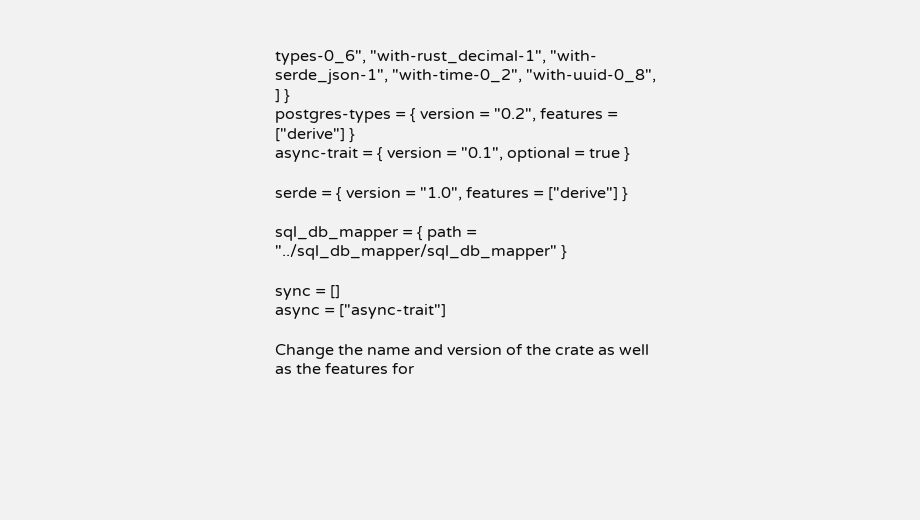types-0_6", "with-rust_decimal-1", "with-serde_json-1", "with-time-0_2", "with-uuid-0_8", ] }
postgres-types = { version = "0.2", features = ["derive"] }
async-trait = { version = "0.1", optional = true }

serde = { version = "1.0", features = ["derive"] }

sql_db_mapper = { path = "../sql_db_mapper/sql_db_mapper" }

sync = []
async = ["async-trait"]

Change the name and version of the crate as well as the features for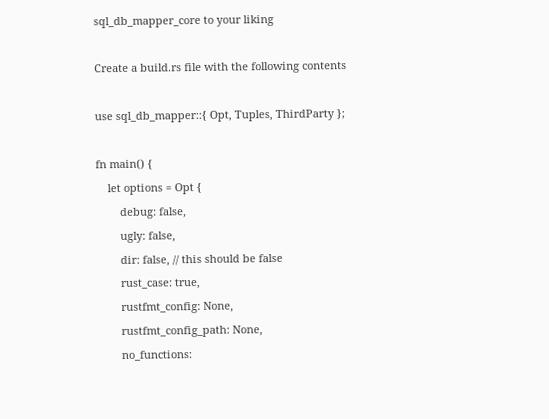sql_db_mapper_core to your liking

Create a build.rs file with the following contents

use sql_db_mapper::{ Opt, Tuples, ThirdParty };

fn main() {
    let options = Opt {
        debug: false,
        ugly: false,
        dir: false, // this should be false
        rust_case: true,
        rustfmt_config: None,
        rustfmt_config_path: None,
        no_functions: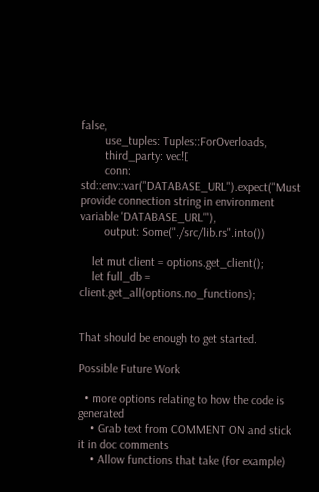false,
        use_tuples: Tuples::ForOverloads,
        third_party: vec![
        conn: std::env::var("DATABASE_URL").expect("Must provide connection string in environment variable 'DATABASE_URL'"),
        output: Some("./src/lib.rs".into())

    let mut client = options.get_client();
    let full_db = client.get_all(options.no_functions);


That should be enough to get started.

Possible Future Work

  • more options relating to how the code is generated
    • Grab text from COMMENT ON and stick it in doc comments
    • Allow functions that take (for example)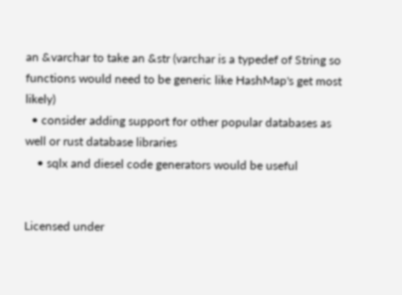an &varchar to take an &str (varchar is a typedef of String so functions would need to be generic like HashMap's get most likely)
  • consider adding support for other popular databases as well or rust database libraries
    • sqlx and diesel code generators would be useful


Licensed under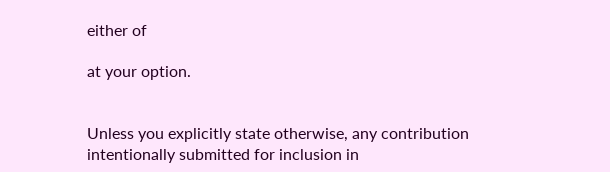either of

at your option.


Unless you explicitly state otherwise, any contribution intentionally submitted for inclusion in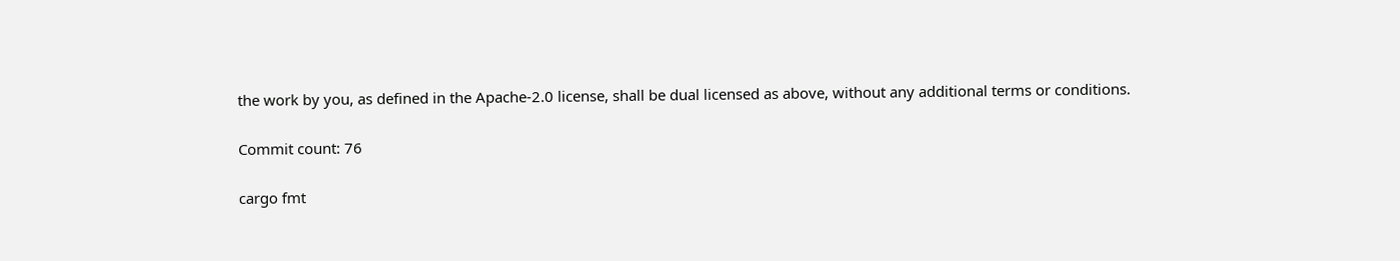the work by you, as defined in the Apache-2.0 license, shall be dual licensed as above, without any additional terms or conditions.

Commit count: 76

cargo fmt